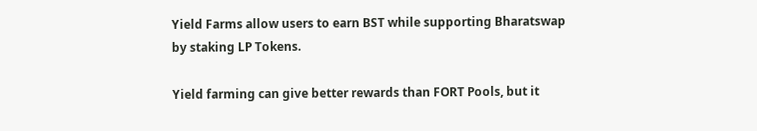Yield Farms allow users to earn BST while supporting Bharatswap by staking LP Tokens.

Yield farming can give better rewards than FORT Pools, but it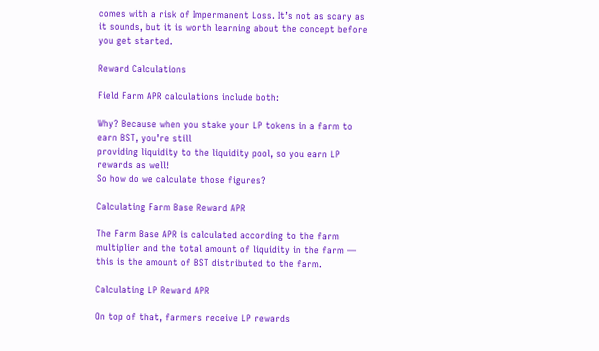comes with a risk of Impermanent Loss. It’s not as scary as it sounds, but it is worth learning about the concept before you get started.

Reward Calculations

Field Farm APR calculations include both:

Why? Because when you stake your LP tokens in a farm to earn BST, you’re still
providing liquidity to the liquidity pool, so you earn LP rewards as well!
So how do we calculate those figures?

Calculating Farm Base Reward APR

The Farm Base APR is calculated according to the farm multiplier and the total amount of liquidity in the farm — this is the amount of BST distributed to the farm.

Calculating LP Reward APR

On top of that, farmers receive LP rewards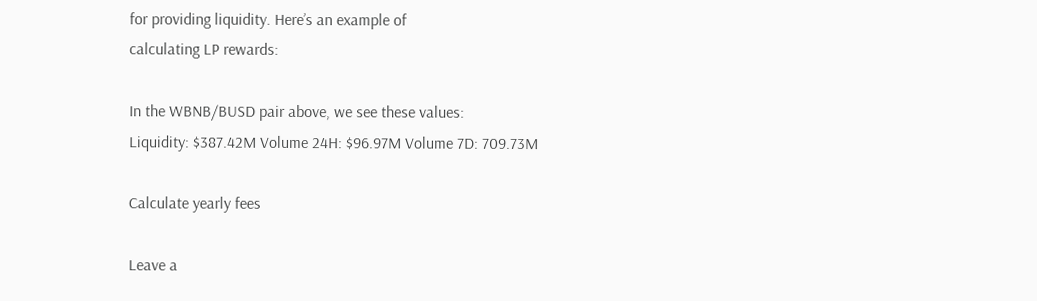for providing liquidity. Here’s an example of
calculating LP rewards:

In the WBNB/BUSD pair above, we see these values:
Liquidity: $387.42M Volume 24H: $96.97M Volume 7D: 709.73M

Calculate yearly fees

Leave a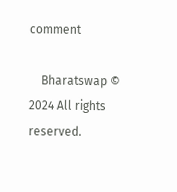comment

    Bharatswap © 2024 All rights reserved.